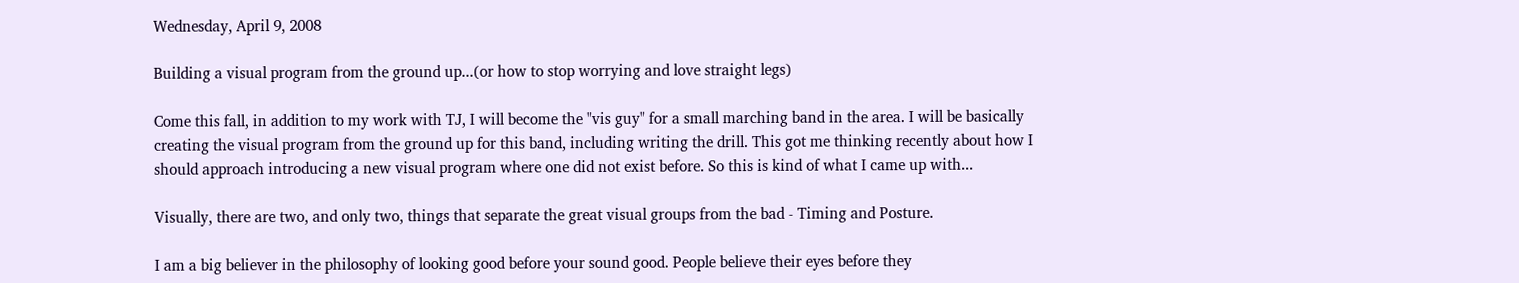Wednesday, April 9, 2008

Building a visual program from the ground up...(or how to stop worrying and love straight legs)

Come this fall, in addition to my work with TJ, I will become the "vis guy" for a small marching band in the area. I will be basically creating the visual program from the ground up for this band, including writing the drill. This got me thinking recently about how I should approach introducing a new visual program where one did not exist before. So this is kind of what I came up with...

Visually, there are two, and only two, things that separate the great visual groups from the bad - Timing and Posture.

I am a big believer in the philosophy of looking good before your sound good. People believe their eyes before they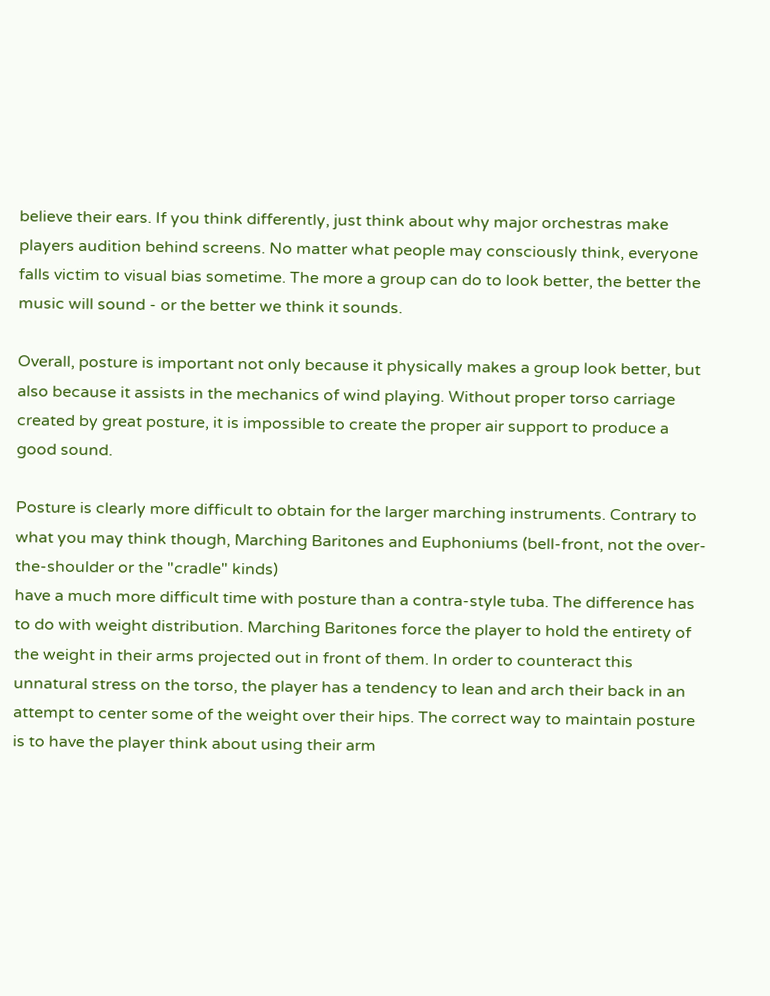believe their ears. If you think differently, just think about why major orchestras make players audition behind screens. No matter what people may consciously think, everyone falls victim to visual bias sometime. The more a group can do to look better, the better the music will sound - or the better we think it sounds.

Overall, posture is important not only because it physically makes a group look better, but also because it assists in the mechanics of wind playing. Without proper torso carriage created by great posture, it is impossible to create the proper air support to produce a good sound.

Posture is clearly more difficult to obtain for the larger marching instruments. Contrary to what you may think though, Marching Baritones and Euphoniums (bell-front, not the over-the-shoulder or the "cradle" kinds)
have a much more difficult time with posture than a contra-style tuba. The difference has to do with weight distribution. Marching Baritones force the player to hold the entirety of the weight in their arms projected out in front of them. In order to counteract this unnatural stress on the torso, the player has a tendency to lean and arch their back in an attempt to center some of the weight over their hips. The correct way to maintain posture is to have the player think about using their arm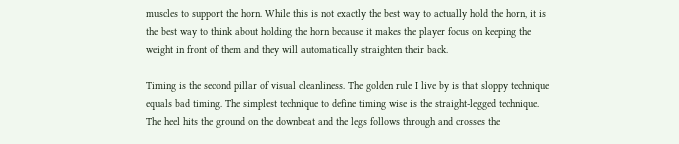muscles to support the horn. While this is not exactly the best way to actually hold the horn, it is the best way to think about holding the horn because it makes the player focus on keeping the weight in front of them and they will automatically straighten their back.

Timing is the second pillar of visual cleanliness. The golden rule I live by is that sloppy technique equals bad timing. The simplest technique to define timing wise is the straight-legged technique. The heel hits the ground on the downbeat and the legs follows through and crosses the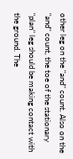other leg on the "and" count. Also on the "and" count, the toe of the stationary "plan" leg should be making contact with the ground. The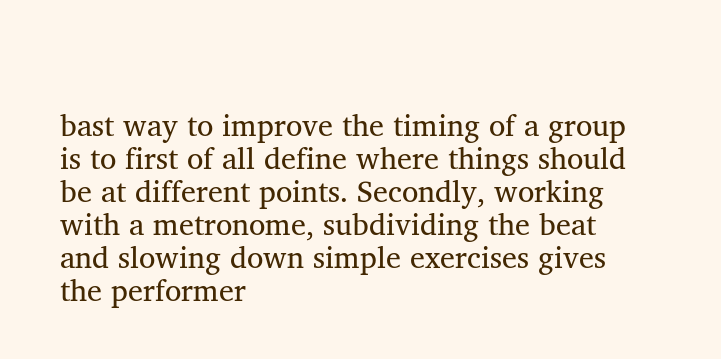bast way to improve the timing of a group is to first of all define where things should be at different points. Secondly, working with a metronome, subdividing the beat and slowing down simple exercises gives the performer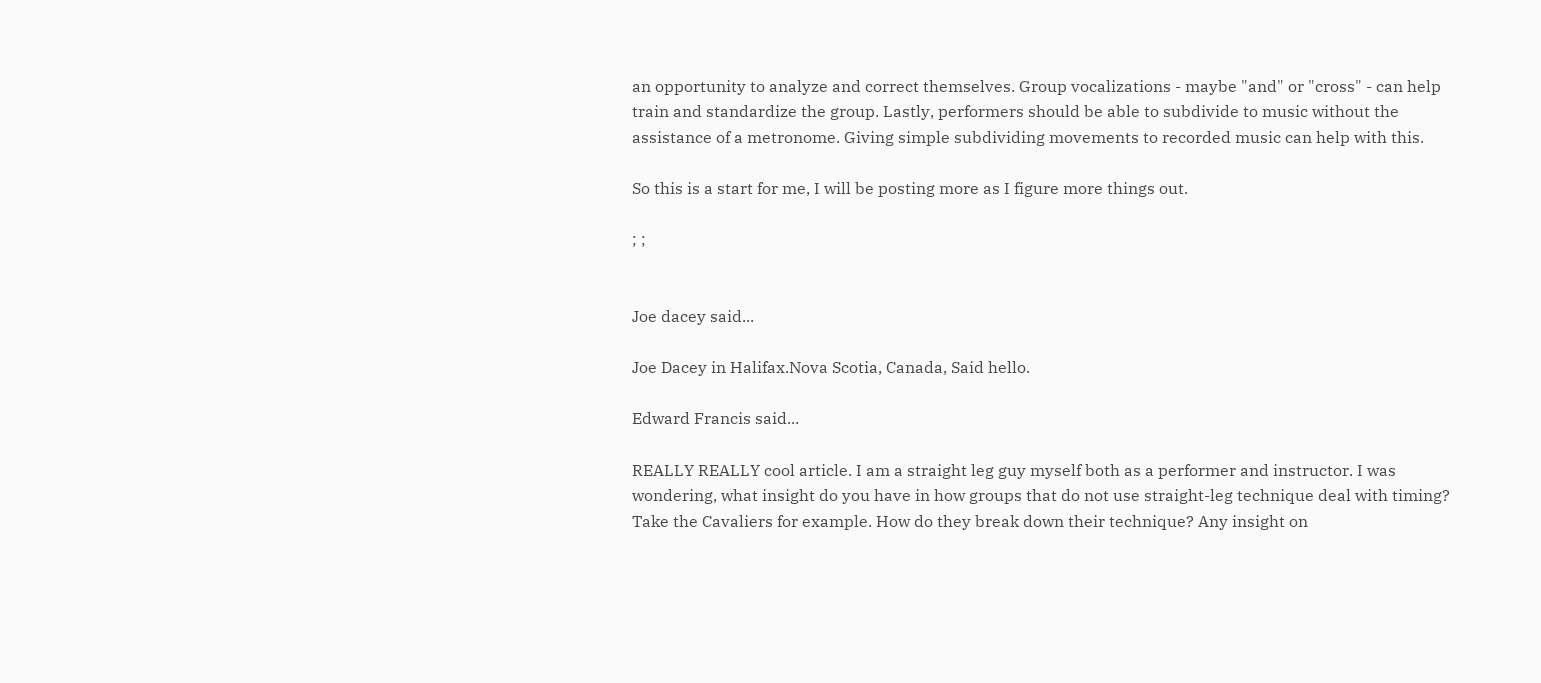an opportunity to analyze and correct themselves. Group vocalizations - maybe "and" or "cross" - can help train and standardize the group. Lastly, performers should be able to subdivide to music without the assistance of a metronome. Giving simple subdividing movements to recorded music can help with this.

So this is a start for me, I will be posting more as I figure more things out.

; ;


Joe dacey said...

Joe Dacey in Halifax.Nova Scotia, Canada, Said hello.

Edward Francis said...

REALLY REALLY cool article. I am a straight leg guy myself both as a performer and instructor. I was wondering, what insight do you have in how groups that do not use straight-leg technique deal with timing? Take the Cavaliers for example. How do they break down their technique? Any insight on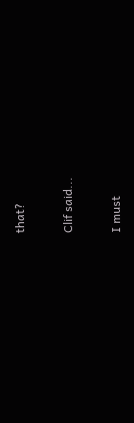that?

Clif said...

I must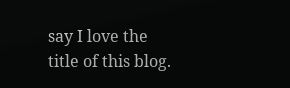say I love the title of this blog.